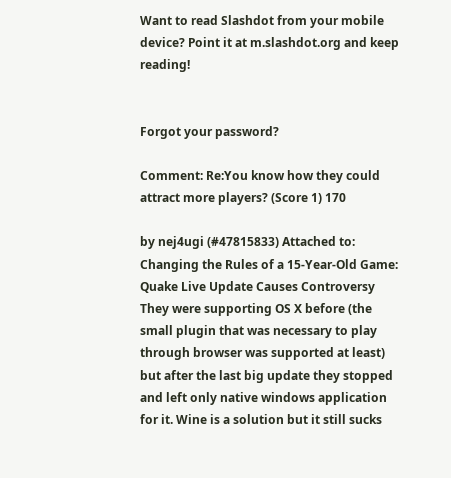Want to read Slashdot from your mobile device? Point it at m.slashdot.org and keep reading!


Forgot your password?

Comment: Re:You know how they could attract more players? (Score 1) 170

by nej4ugi (#47815833) Attached to: Changing the Rules of a 15-Year-Old Game: Quake Live Update Causes Controversy
They were supporting OS X before (the small plugin that was necessary to play through browser was supported at least) but after the last big update they stopped and left only native windows application for it. Wine is a solution but it still sucks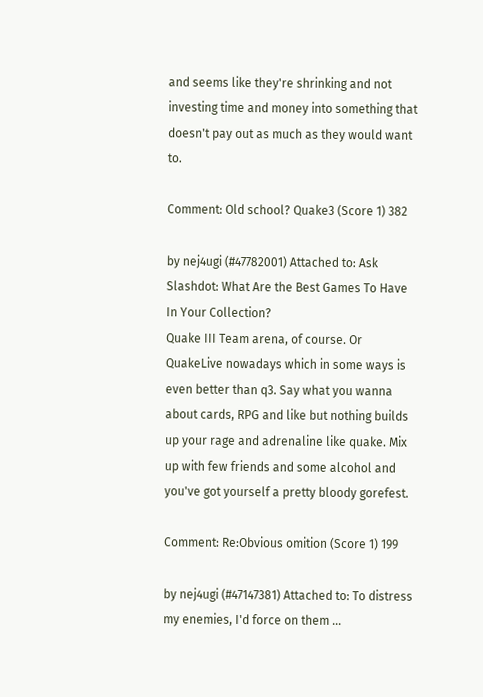and seems like they're shrinking and not investing time and money into something that doesn't pay out as much as they would want to.

Comment: Old school? Quake3 (Score 1) 382

by nej4ugi (#47782001) Attached to: Ask Slashdot: What Are the Best Games To Have In Your Collection?
Quake III Team arena, of course. Or QuakeLive nowadays which in some ways is even better than q3. Say what you wanna about cards, RPG and like but nothing builds up your rage and adrenaline like quake. Mix up with few friends and some alcohol and you've got yourself a pretty bloody gorefest.

Comment: Re:Obvious omition (Score 1) 199

by nej4ugi (#47147381) Attached to: To distress my enemies, I'd force on them ...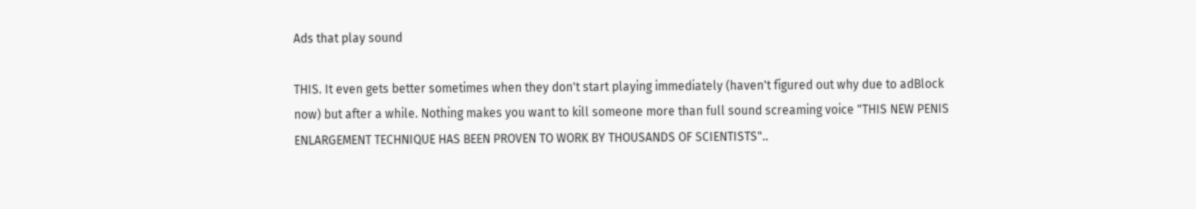Ads that play sound

THIS. It even gets better sometimes when they don't start playing immediately (haven't figured out why due to adBlock now) but after a while. Nothing makes you want to kill someone more than full sound screaming voice "THIS NEW PENIS ENLARGEMENT TECHNIQUE HAS BEEN PROVEN TO WORK BY THOUSANDS OF SCIENTISTS"..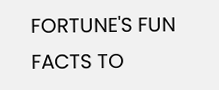FORTUNE'S FUN FACTS TO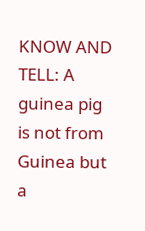KNOW AND TELL: A guinea pig is not from Guinea but a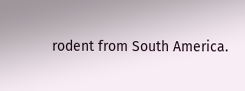rodent from South America.